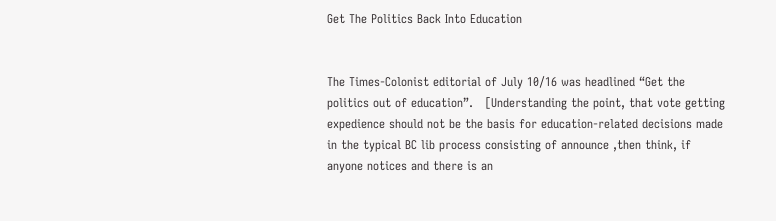Get The Politics Back Into Education


The Times-Colonist editorial of July 10/16 was headlined “Get the politics out of education”.   [Understanding the point, that vote getting expedience should not be the basis for education-related decisions made in the typical BC lib process consisting of announce ,then think, if anyone notices and there is an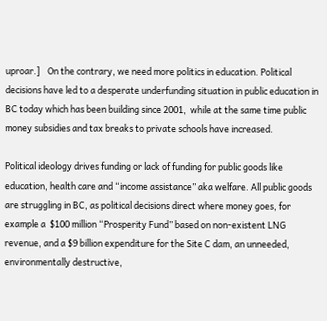uproar.]    On the contrary, we need more politics in education. Political decisions have led to a desperate underfunding situation in public education in BC today which has been building since 2001,  while at the same time public money subsidies and tax breaks to private schools have increased.

Political ideology drives funding or lack of funding for public goods like education, health care and “income assistance” aka welfare. All public goods are struggling in BC, as political decisions direct where money goes, for example a  $100 million “Prosperity Fund” based on non-existent LNG revenue, and a $9 billion expenditure for the Site C dam, an unneeded, environmentally destructive,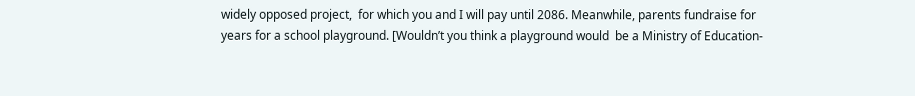widely opposed project,  for which you and I will pay until 2086. Meanwhile, parents fundraise for years for a school playground. [Wouldn’t you think a playground would  be a Ministry of Education-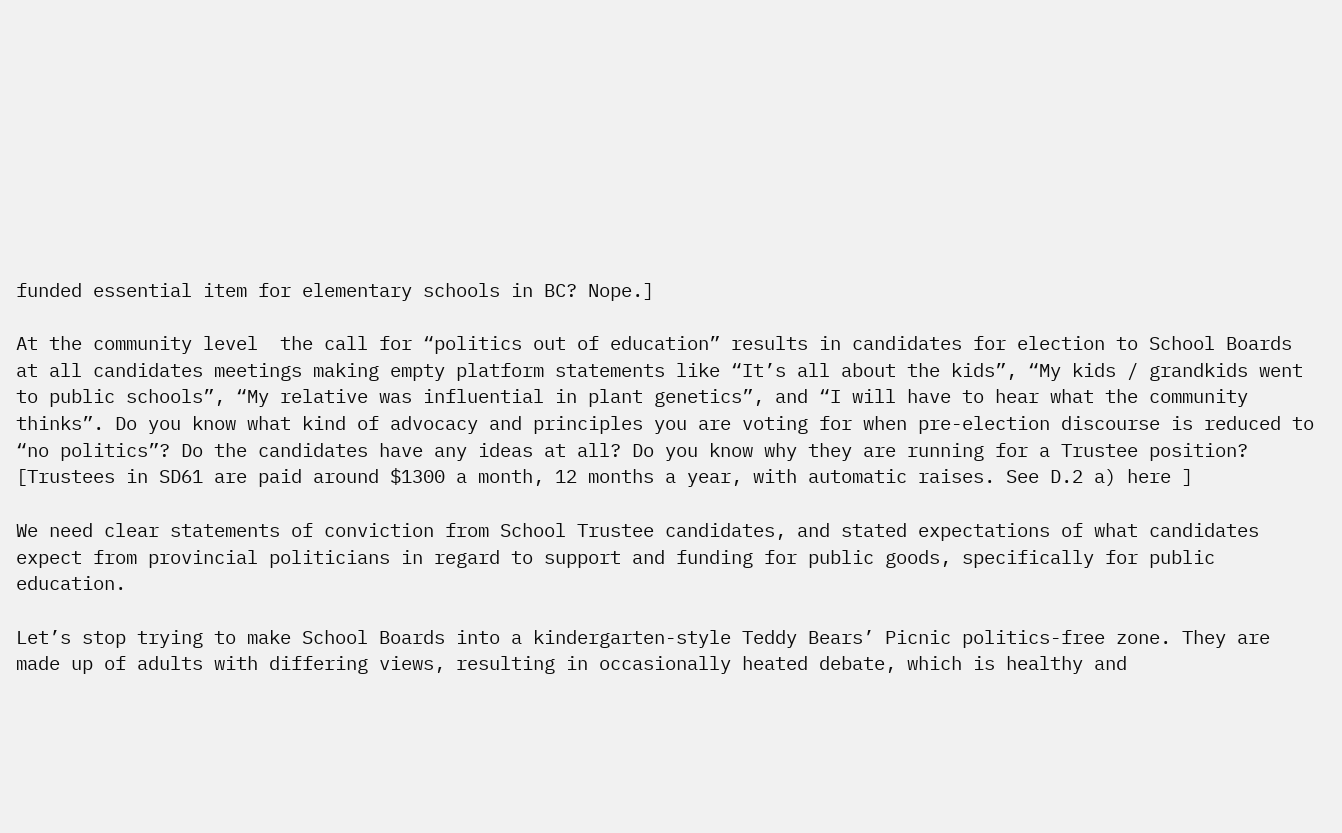funded essential item for elementary schools in BC? Nope.]

At the community level  the call for “politics out of education” results in candidates for election to School Boards at all candidates meetings making empty platform statements like “It’s all about the kids”, “My kids / grandkids went to public schools”, “My relative was influential in plant genetics”, and “I will have to hear what the community thinks”. Do you know what kind of advocacy and principles you are voting for when pre-election discourse is reduced to “no politics”? Do the candidates have any ideas at all? Do you know why they are running for a Trustee position? [Trustees in SD61 are paid around $1300 a month, 12 months a year, with automatic raises. See D.2 a) here ]

We need clear statements of conviction from School Trustee candidates, and stated expectations of what candidates expect from provincial politicians in regard to support and funding for public goods, specifically for public education.

Let’s stop trying to make School Boards into a kindergarten-style Teddy Bears’ Picnic politics-free zone. They are made up of adults with differing views, resulting in occasionally heated debate, which is healthy and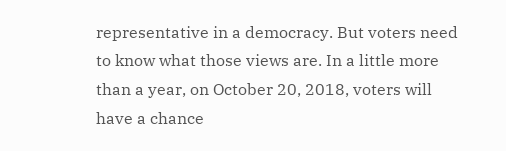representative in a democracy. But voters need to know what those views are. In a little more than a year, on October 20, 2018, voters will have a chance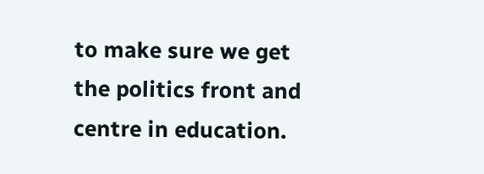to make sure we get the politics front and centre in education.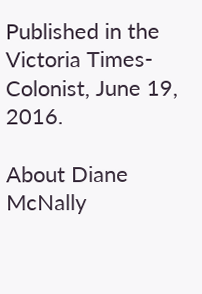Published in the Victoria Times-Colonist, June 19, 2016.

About Diane McNally